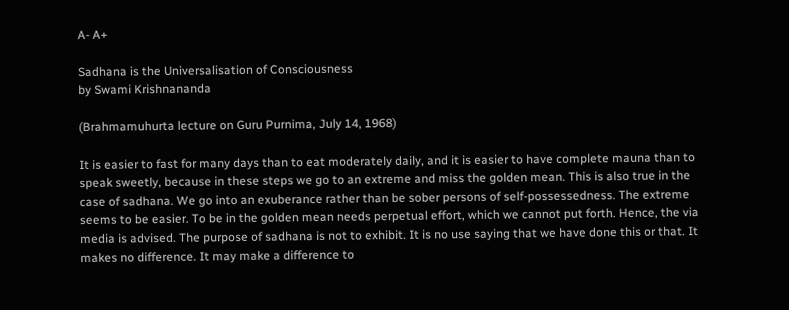A- A+

Sadhana is the Universalisation of Consciousness
by Swami Krishnananda

(Brahmamuhurta lecture on Guru Purnima, July 14, 1968)

It is easier to fast for many days than to eat moderately daily, and it is easier to have complete mauna than to speak sweetly, because in these steps we go to an extreme and miss the golden mean. This is also true in the case of sadhana. We go into an exuberance rather than be sober persons of self-possessedness. The extreme seems to be easier. To be in the golden mean needs perpetual effort, which we cannot put forth. Hence, the via media is advised. The purpose of sadhana is not to exhibit. It is no use saying that we have done this or that. It makes no difference. It may make a difference to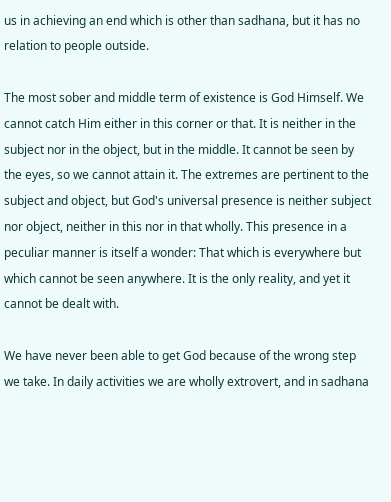us in achieving an end which is other than sadhana, but it has no relation to people outside.

The most sober and middle term of existence is God Himself. We cannot catch Him either in this corner or that. It is neither in the subject nor in the object, but in the middle. It cannot be seen by the eyes, so we cannot attain it. The extremes are pertinent to the subject and object, but God's universal presence is neither subject nor object, neither in this nor in that wholly. This presence in a peculiar manner is itself a wonder: That which is everywhere but which cannot be seen anywhere. It is the only reality, and yet it cannot be dealt with.

We have never been able to get God because of the wrong step we take. In daily activities we are wholly extrovert, and in sadhana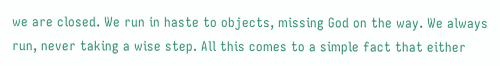we are closed. We run in haste to objects, missing God on the way. We always run, never taking a wise step. All this comes to a simple fact that either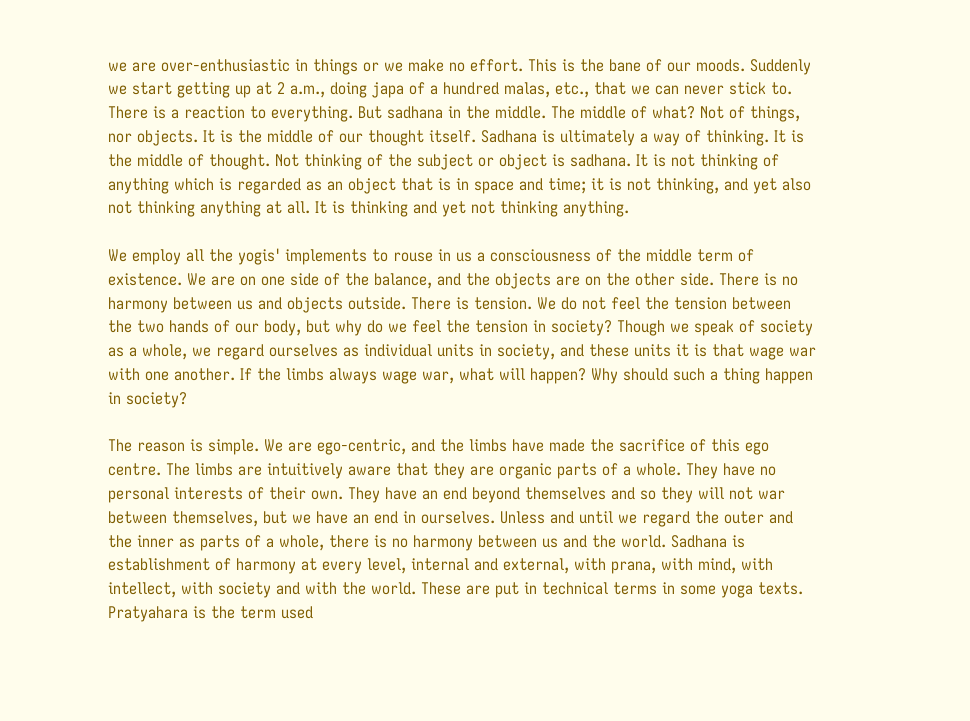we are over-enthusiastic in things or we make no effort. This is the bane of our moods. Suddenly we start getting up at 2 a.m., doing japa of a hundred malas, etc., that we can never stick to. There is a reaction to everything. But sadhana in the middle. The middle of what? Not of things, nor objects. It is the middle of our thought itself. Sadhana is ultimately a way of thinking. It is the middle of thought. Not thinking of the subject or object is sadhana. It is not thinking of anything which is regarded as an object that is in space and time; it is not thinking, and yet also not thinking anything at all. It is thinking and yet not thinking anything.

We employ all the yogis' implements to rouse in us a consciousness of the middle term of existence. We are on one side of the balance, and the objects are on the other side. There is no harmony between us and objects outside. There is tension. We do not feel the tension between the two hands of our body, but why do we feel the tension in society? Though we speak of society as a whole, we regard ourselves as individual units in society, and these units it is that wage war with one another. If the limbs always wage war, what will happen? Why should such a thing happen in society?

The reason is simple. We are ego-centric, and the limbs have made the sacrifice of this ego centre. The limbs are intuitively aware that they are organic parts of a whole. They have no personal interests of their own. They have an end beyond themselves and so they will not war between themselves, but we have an end in ourselves. Unless and until we regard the outer and the inner as parts of a whole, there is no harmony between us and the world. Sadhana is establishment of harmony at every level, internal and external, with prana, with mind, with intellect, with society and with the world. These are put in technical terms in some yoga texts. Pratyahara is the term used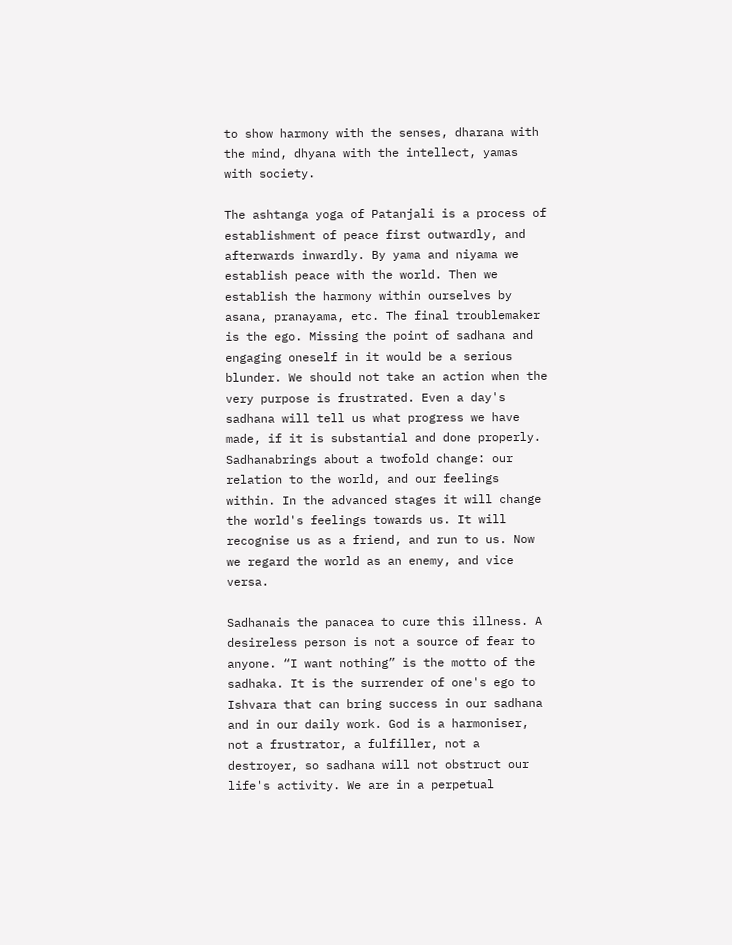to show harmony with the senses, dharana with the mind, dhyana with the intellect, yamas with society.

The ashtanga yoga of Patanjali is a process of establishment of peace first outwardly, and afterwards inwardly. By yama and niyama we establish peace with the world. Then we establish the harmony within ourselves by asana, pranayama, etc. The final troublemaker is the ego. Missing the point of sadhana and engaging oneself in it would be a serious blunder. We should not take an action when the very purpose is frustrated. Even a day's sadhana will tell us what progress we have made, if it is substantial and done properly. Sadhanabrings about a twofold change: our relation to the world, and our feelings within. In the advanced stages it will change the world's feelings towards us. It will recognise us as a friend, and run to us. Now we regard the world as an enemy, and vice versa.

Sadhanais the panacea to cure this illness. A desireless person is not a source of fear to anyone. “I want nothing” is the motto of the sadhaka. It is the surrender of one's ego to Ishvara that can bring success in our sadhana and in our daily work. God is a harmoniser, not a frustrator, a fulfiller, not a destroyer, so sadhana will not obstruct our life's activity. We are in a perpetual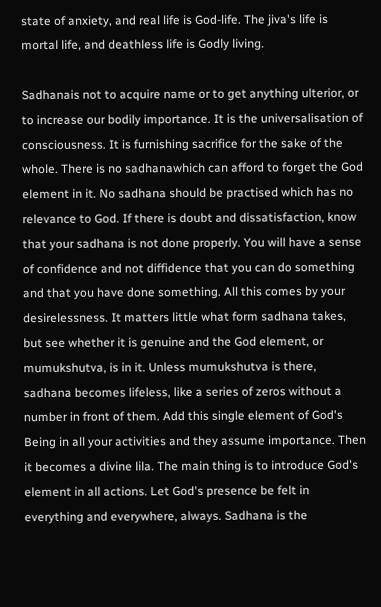state of anxiety, and real life is God-life. The jiva's life is mortal life, and deathless life is Godly living.

Sadhanais not to acquire name or to get anything ulterior, or to increase our bodily importance. It is the universalisation of consciousness. It is furnishing sacrifice for the sake of the whole. There is no sadhanawhich can afford to forget the God element in it. No sadhana should be practised which has no relevance to God. If there is doubt and dissatisfaction, know that your sadhana is not done properly. You will have a sense of confidence and not diffidence that you can do something and that you have done something. All this comes by your desirelessness. It matters little what form sadhana takes, but see whether it is genuine and the God element, or mumukshutva, is in it. Unless mumukshutva is there, sadhana becomes lifeless, like a series of zeros without a number in front of them. Add this single element of God's Being in all your activities and they assume importance. Then it becomes a divine lila. The main thing is to introduce God's element in all actions. Let God's presence be felt in everything and everywhere, always. Sadhana is the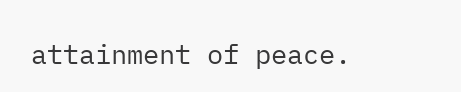attainment of peace.